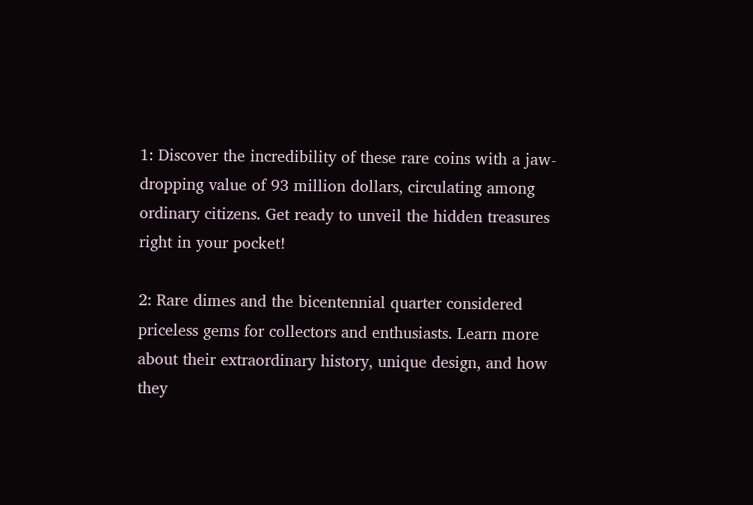1: Discover the incredibility of these rare coins with a jaw-dropping value of 93 million dollars, circulating among ordinary citizens. Get ready to unveil the hidden treasures right in your pocket!

2: Rare dimes and the bicentennial quarter considered priceless gems for collectors and enthusiasts. Learn more about their extraordinary history, unique design, and how they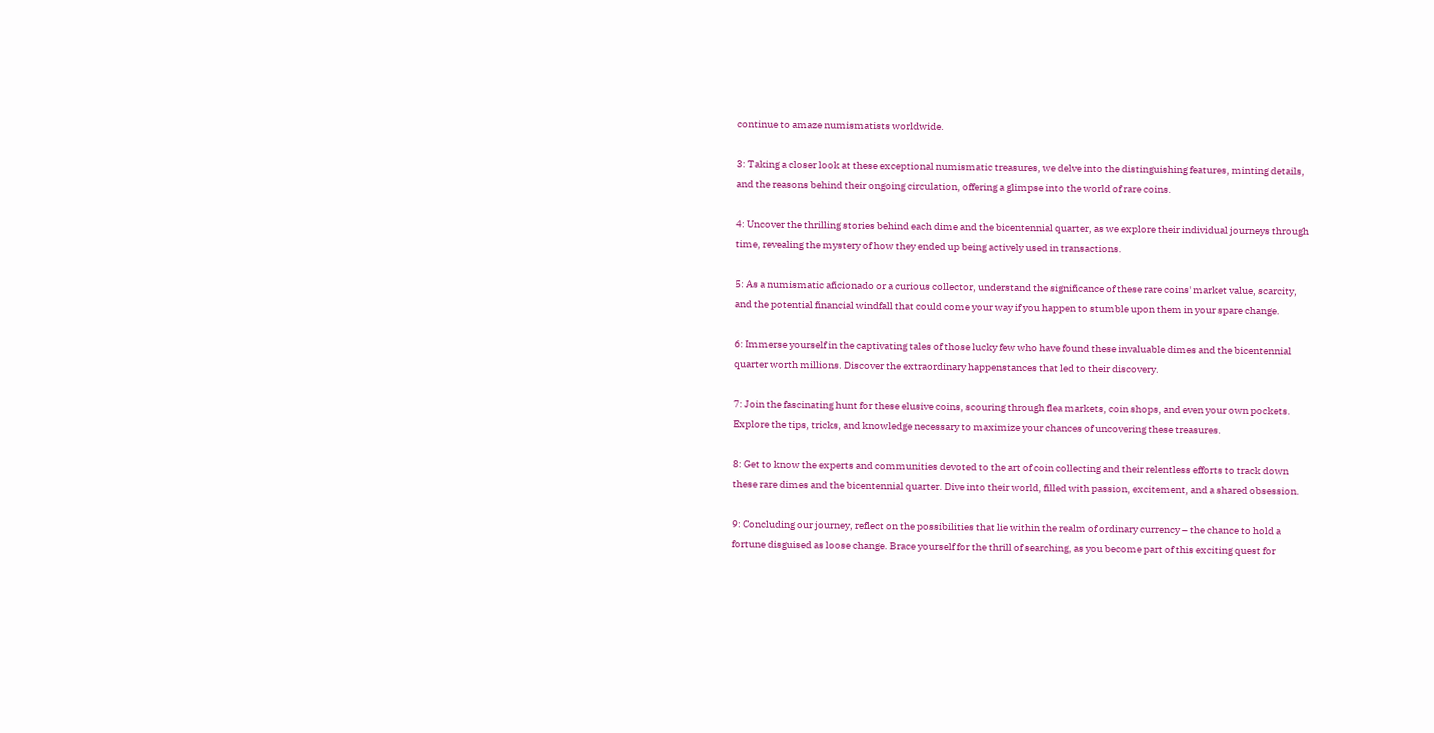continue to amaze numismatists worldwide.

3: Taking a closer look at these exceptional numismatic treasures, we delve into the distinguishing features, minting details, and the reasons behind their ongoing circulation, offering a glimpse into the world of rare coins.

4: Uncover the thrilling stories behind each dime and the bicentennial quarter, as we explore their individual journeys through time, revealing the mystery of how they ended up being actively used in transactions.

5: As a numismatic aficionado or a curious collector, understand the significance of these rare coins' market value, scarcity, and the potential financial windfall that could come your way if you happen to stumble upon them in your spare change.

6: Immerse yourself in the captivating tales of those lucky few who have found these invaluable dimes and the bicentennial quarter worth millions. Discover the extraordinary happenstances that led to their discovery.

7: Join the fascinating hunt for these elusive coins, scouring through flea markets, coin shops, and even your own pockets. Explore the tips, tricks, and knowledge necessary to maximize your chances of uncovering these treasures.

8: Get to know the experts and communities devoted to the art of coin collecting and their relentless efforts to track down these rare dimes and the bicentennial quarter. Dive into their world, filled with passion, excitement, and a shared obsession.

9: Concluding our journey, reflect on the possibilities that lie within the realm of ordinary currency – the chance to hold a fortune disguised as loose change. Brace yourself for the thrill of searching, as you become part of this exciting quest for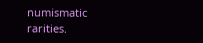numismatic rarities.